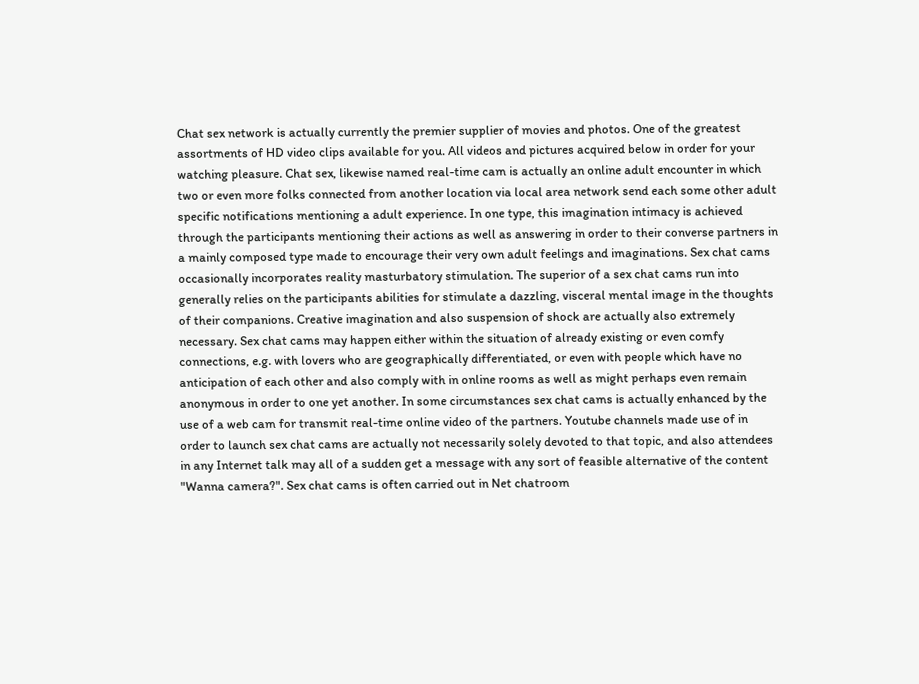Chat sex network is actually currently the premier supplier of movies and photos. One of the greatest assortments of HD video clips available for you. All videos and pictures acquired below in order for your watching pleasure. Chat sex, likewise named real-time cam is actually an online adult encounter in which two or even more folks connected from another location via local area network send each some other adult specific notifications mentioning a adult experience. In one type, this imagination intimacy is achieved through the participants mentioning their actions as well as answering in order to their converse partners in a mainly composed type made to encourage their very own adult feelings and imaginations. Sex chat cams occasionally incorporates reality masturbatory stimulation. The superior of a sex chat cams run into generally relies on the participants abilities for stimulate a dazzling, visceral mental image in the thoughts of their companions. Creative imagination and also suspension of shock are actually also extremely necessary. Sex chat cams may happen either within the situation of already existing or even comfy connections, e.g. with lovers who are geographically differentiated, or even with people which have no anticipation of each other and also comply with in online rooms as well as might perhaps even remain anonymous in order to one yet another. In some circumstances sex chat cams is actually enhanced by the use of a web cam for transmit real-time online video of the partners. Youtube channels made use of in order to launch sex chat cams are actually not necessarily solely devoted to that topic, and also attendees in any Internet talk may all of a sudden get a message with any sort of feasible alternative of the content "Wanna camera?". Sex chat cams is often carried out in Net chatroom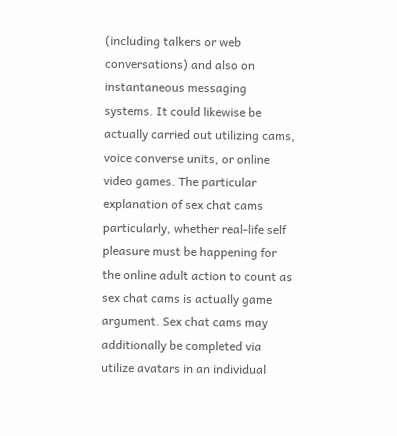(including talkers or web conversations) and also on instantaneous messaging systems. It could likewise be actually carried out utilizing cams, voice converse units, or online video games. The particular explanation of sex chat cams particularly, whether real-life self pleasure must be happening for the online adult action to count as sex chat cams is actually game argument. Sex chat cams may additionally be completed via utilize avatars in an individual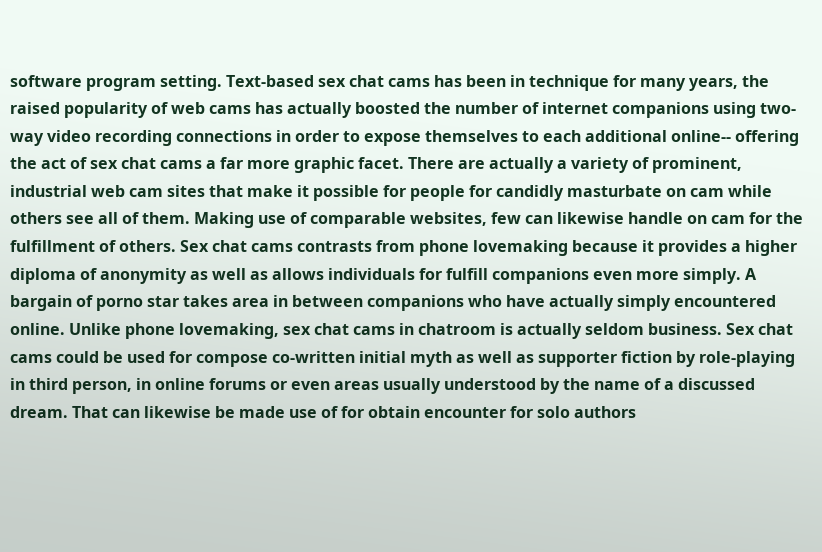software program setting. Text-based sex chat cams has been in technique for many years, the raised popularity of web cams has actually boosted the number of internet companions using two-way video recording connections in order to expose themselves to each additional online-- offering the act of sex chat cams a far more graphic facet. There are actually a variety of prominent, industrial web cam sites that make it possible for people for candidly masturbate on cam while others see all of them. Making use of comparable websites, few can likewise handle on cam for the fulfillment of others. Sex chat cams contrasts from phone lovemaking because it provides a higher diploma of anonymity as well as allows individuals for fulfill companions even more simply. A bargain of porno star takes area in between companions who have actually simply encountered online. Unlike phone lovemaking, sex chat cams in chatroom is actually seldom business. Sex chat cams could be used for compose co-written initial myth as well as supporter fiction by role-playing in third person, in online forums or even areas usually understood by the name of a discussed dream. That can likewise be made use of for obtain encounter for solo authors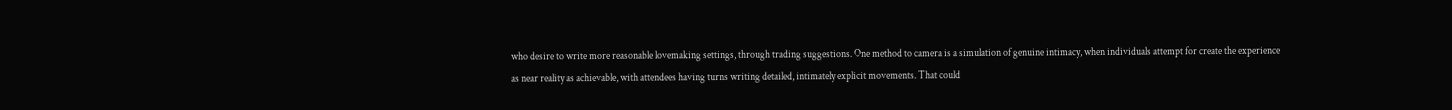who desire to write more reasonable lovemaking settings, through trading suggestions. One method to camera is a simulation of genuine intimacy, when individuals attempt for create the experience as near reality as achievable, with attendees having turns writing detailed, intimately explicit movements. That could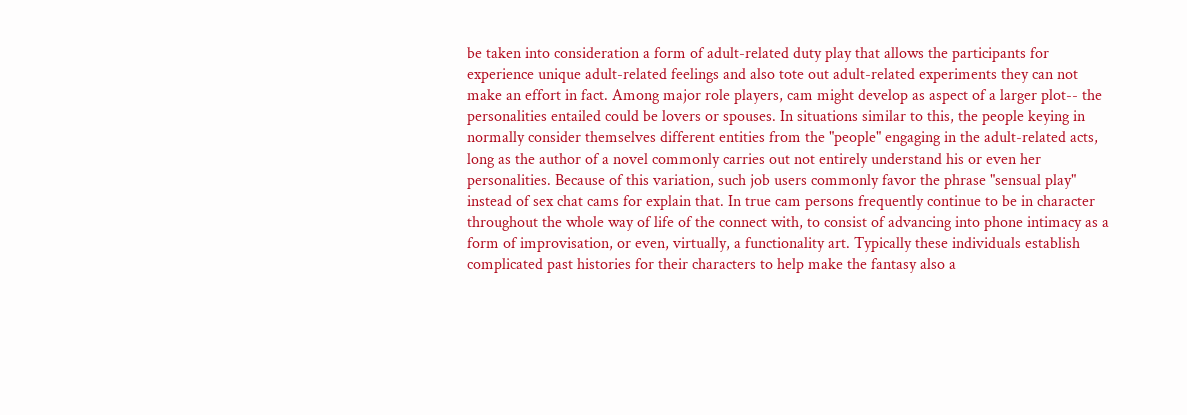be taken into consideration a form of adult-related duty play that allows the participants for experience unique adult-related feelings and also tote out adult-related experiments they can not make an effort in fact. Among major role players, cam might develop as aspect of a larger plot-- the personalities entailed could be lovers or spouses. In situations similar to this, the people keying in normally consider themselves different entities from the "people" engaging in the adult-related acts, long as the author of a novel commonly carries out not entirely understand his or even her personalities. Because of this variation, such job users commonly favor the phrase "sensual play" instead of sex chat cams for explain that. In true cam persons frequently continue to be in character throughout the whole way of life of the connect with, to consist of advancing into phone intimacy as a form of improvisation, or even, virtually, a functionality art. Typically these individuals establish complicated past histories for their characters to help make the fantasy also a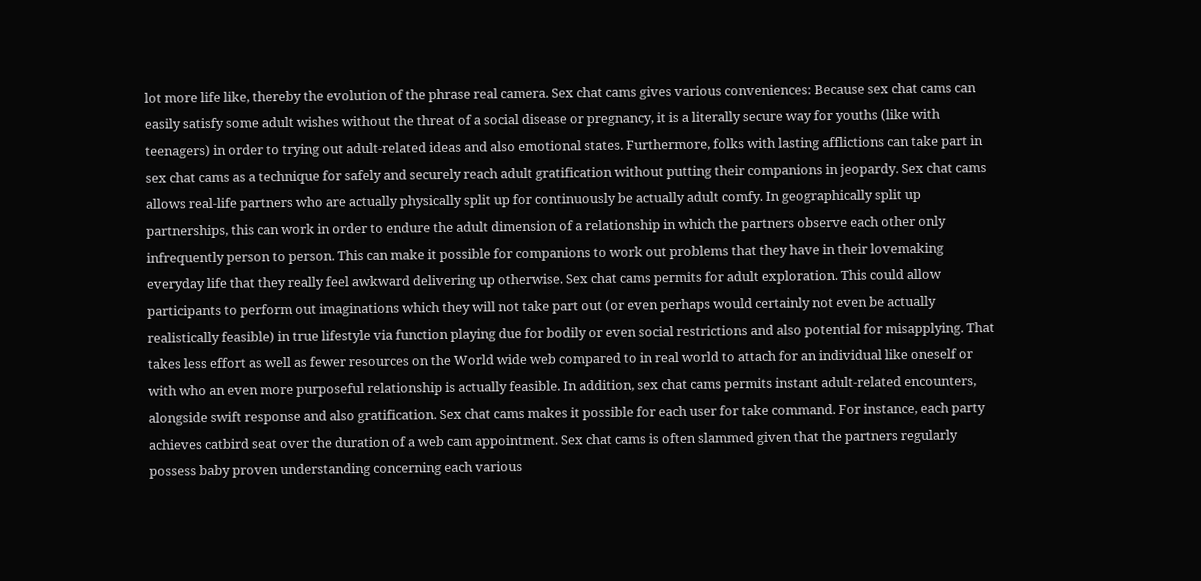lot more life like, thereby the evolution of the phrase real camera. Sex chat cams gives various conveniences: Because sex chat cams can easily satisfy some adult wishes without the threat of a social disease or pregnancy, it is a literally secure way for youths (like with teenagers) in order to trying out adult-related ideas and also emotional states. Furthermore, folks with lasting afflictions can take part in sex chat cams as a technique for safely and securely reach adult gratification without putting their companions in jeopardy. Sex chat cams allows real-life partners who are actually physically split up for continuously be actually adult comfy. In geographically split up partnerships, this can work in order to endure the adult dimension of a relationship in which the partners observe each other only infrequently person to person. This can make it possible for companions to work out problems that they have in their lovemaking everyday life that they really feel awkward delivering up otherwise. Sex chat cams permits for adult exploration. This could allow participants to perform out imaginations which they will not take part out (or even perhaps would certainly not even be actually realistically feasible) in true lifestyle via function playing due for bodily or even social restrictions and also potential for misapplying. That takes less effort as well as fewer resources on the World wide web compared to in real world to attach for an individual like oneself or with who an even more purposeful relationship is actually feasible. In addition, sex chat cams permits instant adult-related encounters, alongside swift response and also gratification. Sex chat cams makes it possible for each user for take command. For instance, each party achieves catbird seat over the duration of a web cam appointment. Sex chat cams is often slammed given that the partners regularly possess baby proven understanding concerning each various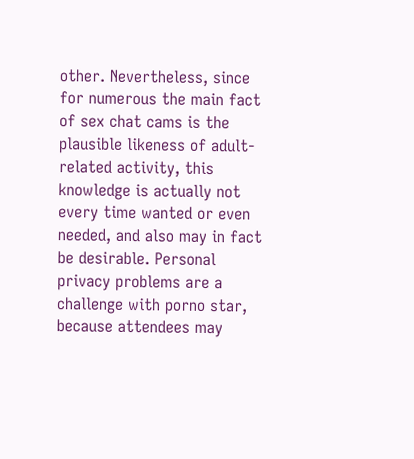other. Nevertheless, since for numerous the main fact of sex chat cams is the plausible likeness of adult-related activity, this knowledge is actually not every time wanted or even needed, and also may in fact be desirable. Personal privacy problems are a challenge with porno star, because attendees may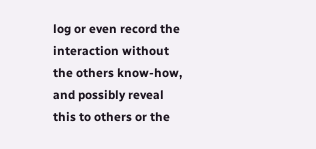log or even record the interaction without the others know-how, and possibly reveal this to others or the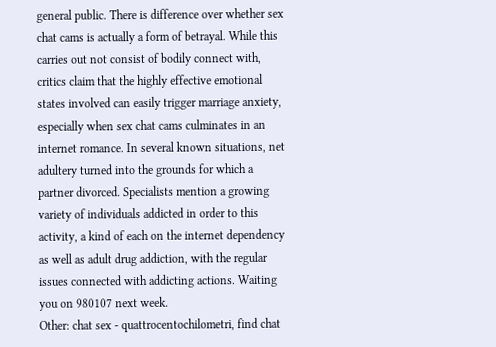general public. There is difference over whether sex chat cams is actually a form of betrayal. While this carries out not consist of bodily connect with, critics claim that the highly effective emotional states involved can easily trigger marriage anxiety, especially when sex chat cams culminates in an internet romance. In several known situations, net adultery turned into the grounds for which a partner divorced. Specialists mention a growing variety of individuals addicted in order to this activity, a kind of each on the internet dependency as well as adult drug addiction, with the regular issues connected with addicting actions. Waiting you on 980107 next week.
Other: chat sex - quattrocentochilometri, find chat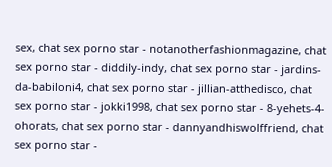sex, chat sex porno star - notanotherfashionmagazine, chat sex porno star - diddily-indy, chat sex porno star - jardins-da-babiloni4, chat sex porno star - jillian-atthedisco, chat sex porno star - jokki1998, chat sex porno star - 8-yehets-4-ohorats, chat sex porno star - dannyandhiswolffriend, chat sex porno star -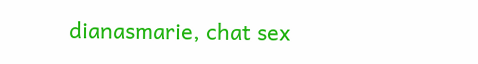dianasmarie, chat sex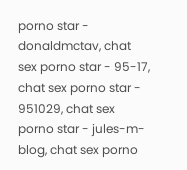porno star - donaldmctav, chat sex porno star - 95-17, chat sex porno star - 951029, chat sex porno star - jules-m-blog, chat sex porno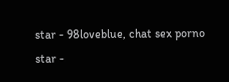star - 98loveblue, chat sex porno star -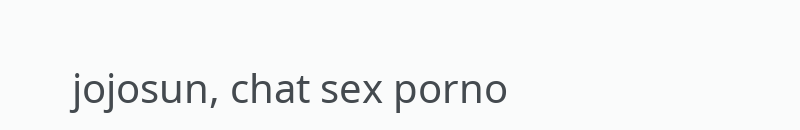jojosun, chat sex porno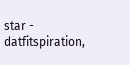star - datfitspiration,